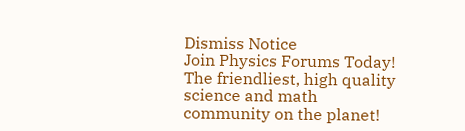Dismiss Notice
Join Physics Forums Today!
The friendliest, high quality science and math community on the planet!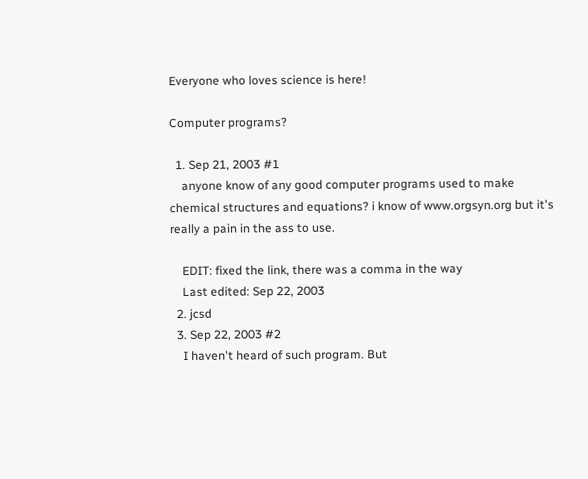Everyone who loves science is here!

Computer programs?

  1. Sep 21, 2003 #1
    anyone know of any good computer programs used to make chemical structures and equations? i know of www.orgsyn.org but it's really a pain in the ass to use.

    EDIT: fixed the link, there was a comma in the way
    Last edited: Sep 22, 2003
  2. jcsd
  3. Sep 22, 2003 #2
    I haven't heard of such program. But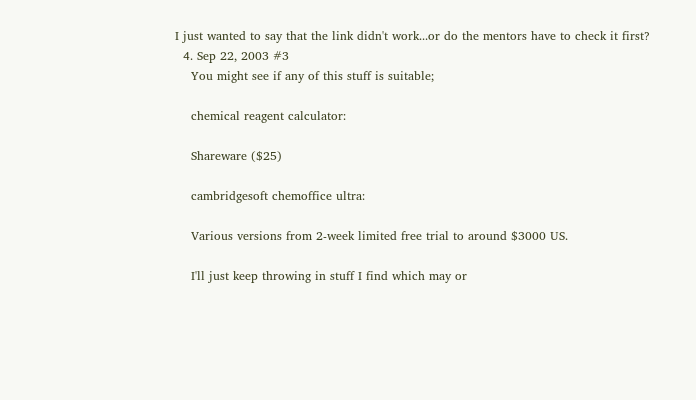I just wanted to say that the link didn't work...or do the mentors have to check it first?
  4. Sep 22, 2003 #3
    You might see if any of this stuff is suitable;

    chemical reagent calculator:

    Shareware ($25)

    cambridgesoft chemoffice ultra:

    Various versions from 2-week limited free trial to around $3000 US.

    I'll just keep throwing in stuff I find which may or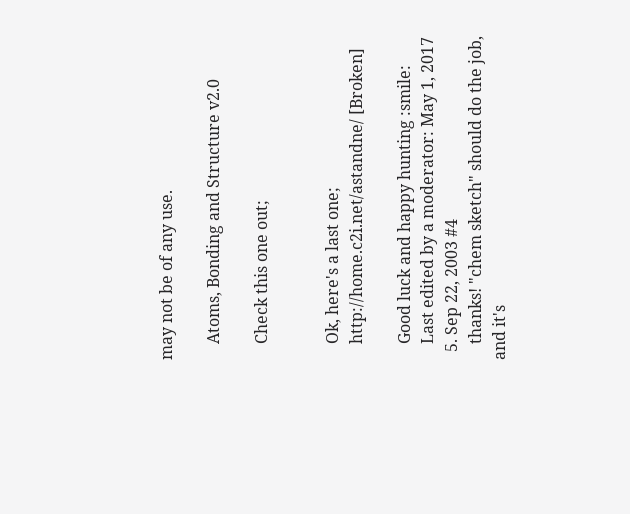may not be of any use.

    Atoms, Bonding and Structure v2.0

    Check this one out;


    Ok, here's a last one;
    http://home.c2i.net/astandne/ [Broken]

    Good luck and happy hunting :smile:
    Last edited by a moderator: May 1, 2017
  5. Sep 22, 2003 #4
    thanks! "chem sketch" should do the job, and it's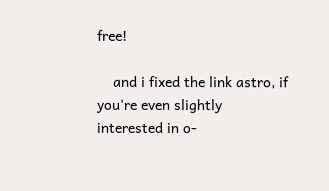free!

    and i fixed the link astro, if you're even slightly interested in o-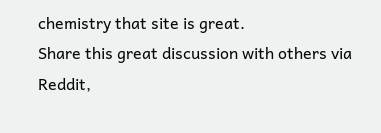chemistry that site is great.
Share this great discussion with others via Reddit,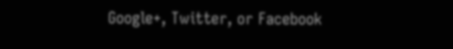Google+, Twitter, or Facebook